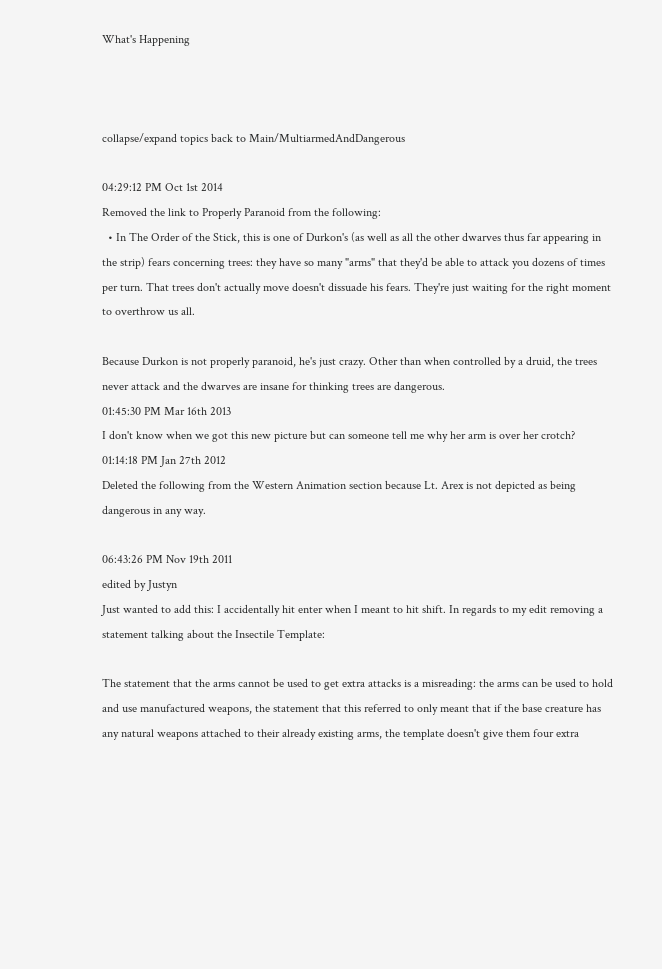What's Happening



collapse/expand topics back to Main/MultiarmedAndDangerous

04:29:12 PM Oct 1st 2014
Removed the link to Properly Paranoid from the following:
  • In The Order of the Stick, this is one of Durkon's (as well as all the other dwarves thus far appearing in the strip) fears concerning trees: they have so many "arms" that they'd be able to attack you dozens of times per turn. That trees don't actually move doesn't dissuade his fears. They're just waiting for the right moment to overthrow us all.

Because Durkon is not properly paranoid, he's just crazy. Other than when controlled by a druid, the trees never attack and the dwarves are insane for thinking trees are dangerous.
01:45:30 PM Mar 16th 2013
I don't know when we got this new picture but can someone tell me why her arm is over her crotch?
01:14:18 PM Jan 27th 2012
Deleted the following from the Western Animation section because Lt. Arex is not depicted as being dangerous in any way.

06:43:26 PM Nov 19th 2011
edited by Justyn
Just wanted to add this: I accidentally hit enter when I meant to hit shift. In regards to my edit removing a statement talking about the Insectile Template:

The statement that the arms cannot be used to get extra attacks is a misreading: the arms can be used to hold and use manufactured weapons, the statement that this referred to only meant that if the base creature has any natural weapons attached to their already existing arms, the template doesn't give them four extra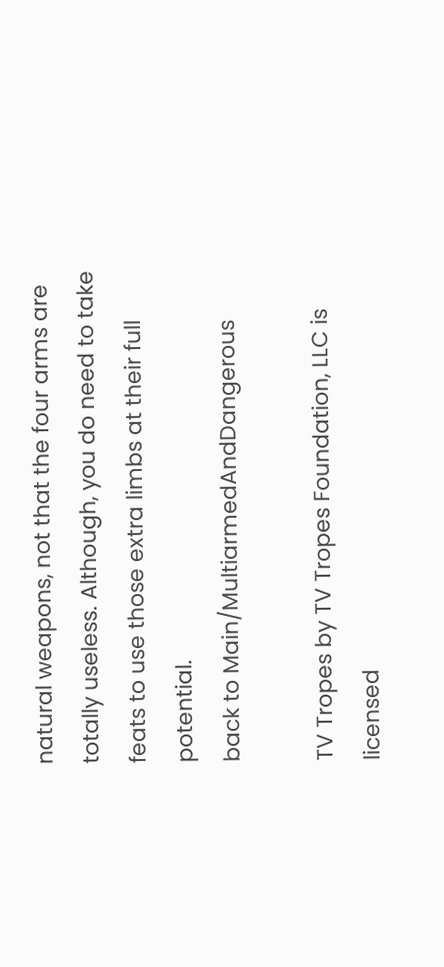natural weapons, not that the four arms are totally useless. Although, you do need to take feats to use those extra limbs at their full potential.
back to Main/MultiarmedAndDangerous

TV Tropes by TV Tropes Foundation, LLC is licensed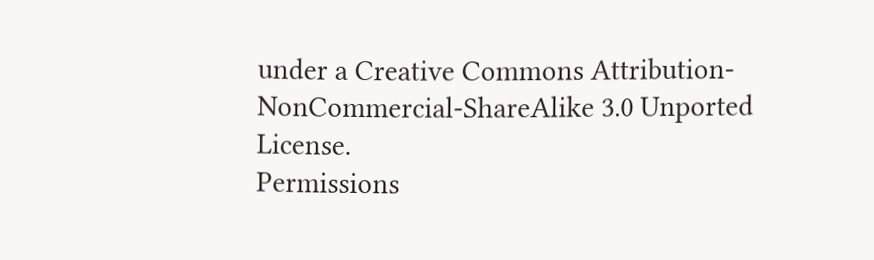under a Creative Commons Attribution-NonCommercial-ShareAlike 3.0 Unported License.
Permissions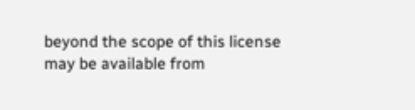beyond the scope of this license may be available from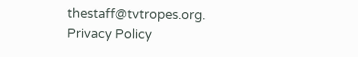thestaff@tvtropes.org.
Privacy Policy